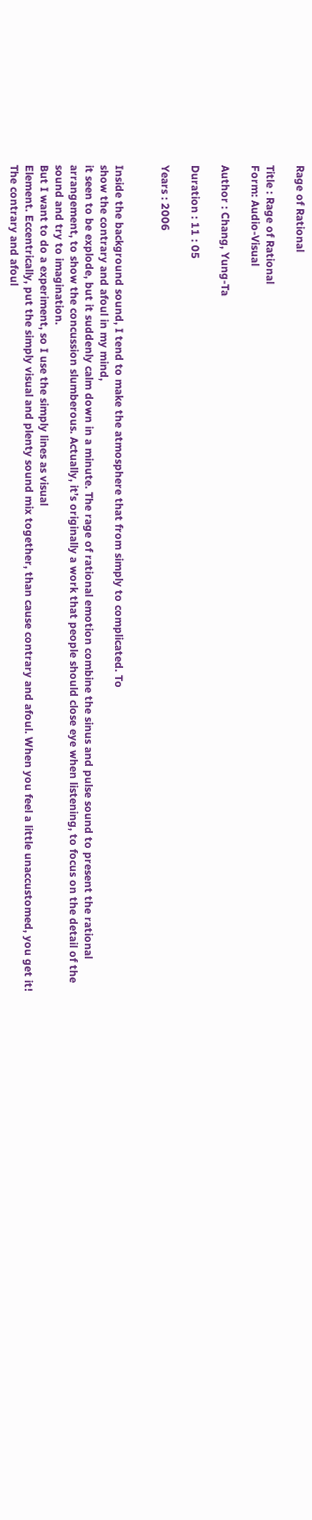Rage of Rational

Title : Rage of Rational
Form: Audio-Visual

Author : Chang, Yung-Ta

Duration : 11 : 05

Years : 2006


Inside the background sound, I tend to make the atmosphere that from simply to complicated. To
show the contrary and afoul in my mind,
it seen to be explode, but it suddenly calm down in a minute. The rage of rational emotion combine the sinus and pulse sound to present the rational arrangement, to show the concussion slumberous. Actually, it’s originally a work that people should close eye when listening, to focus on the detail of the sound and try to imagination.
But I want to do a experiment, so I use the simply lines as visual
Element. Eccentrically, put the simply visual and plenty sound mix together, than cause contrary and afoul. When you feel a little unaccustomed, you get it! The contrary and afoul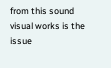from this sound visual works is the issue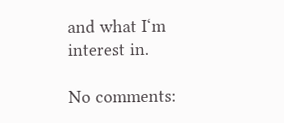and what I‘m interest in.

No comments: